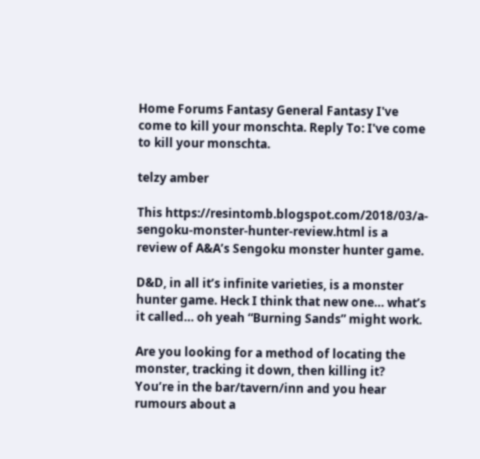Home Forums Fantasy General Fantasy I've come to kill your monschta. Reply To: I've come to kill your monschta.

telzy amber

This https://resintomb.blogspot.com/2018/03/a-sengoku-monster-hunter-review.html is a review of A&A’s Sengoku monster hunter game.

D&D, in all it’s infinite varieties, is a monster hunter game. Heck I think that new one… what’s it called… oh yeah “Burning Sands” might work.

Are you looking for a method of locating the monster, tracking it down, then killing it? You’re in the bar/tavern/inn and you hear rumours about a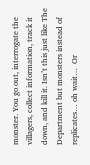monster. You go out, interrogate the villagers, collect information, track it down, and kill it. Isn’t this just like The Department but monsters instead of replicates… oh wait…  Or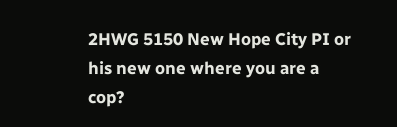2HWG 5150 New Hope City PI or his new one where you are a cop?